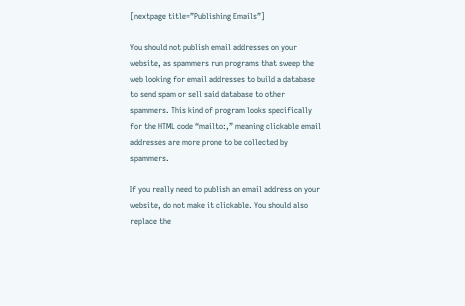[nextpage title=”Publishing Emails”]

You should not publish email addresses on your website, as spammers run programs that sweep the web looking for email addresses to build a database to send spam or sell said database to other spammers. This kind of program looks specifically for the HTML code “mailto:,” meaning clickable email addresses are more prone to be collected by spammers.

If you really need to publish an email address on your website, do not make it clickable. You should also replace the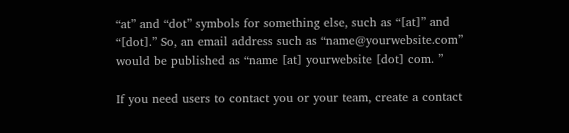“at” and “dot” symbols for something else, such as “[at]” and “[dot].” So, an email address such as “name@yourwebsite.com” would be published as “name [at] yourwebsite [dot] com. ”

If you need users to contact you or your team, create a contact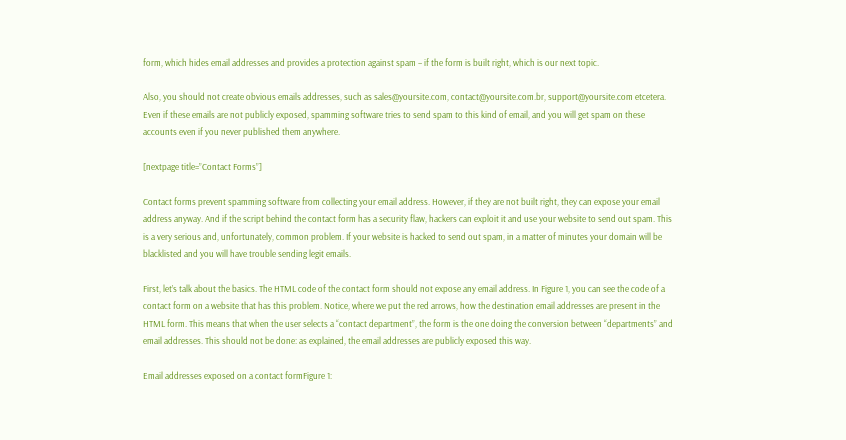form, which hides email addresses and provides a protection against spam – if the form is built right, which is our next topic.

Also, you should not create obvious emails addresses, such as sales@yoursite.com, contact@yoursite.com.br, support@yoursite.com etcetera. Even if these emails are not publicly exposed, spamming software tries to send spam to this kind of email, and you will get spam on these accounts even if you never published them anywhere.

[nextpage title=”Contact Forms”]

Contact forms prevent spamming software from collecting your email address. However, if they are not built right, they can expose your email address anyway. And if the script behind the contact form has a security flaw, hackers can exploit it and use your website to send out spam. This is a very serious and, unfortunately, common problem. If your website is hacked to send out spam, in a matter of minutes your domain will be blacklisted and you will have trouble sending legit emails.

First, let’s talk about the basics. The HTML code of the contact form should not expose any email address. In Figure 1, you can see the code of a contact form on a website that has this problem. Notice, where we put the red arrows, how the destination email addresses are present in the HTML form. This means that when the user selects a “contact department”, the form is the one doing the conversion between “departments” and email addresses. This should not be done: as explained, the email addresses are publicly exposed this way.

Email addresses exposed on a contact formFigure 1: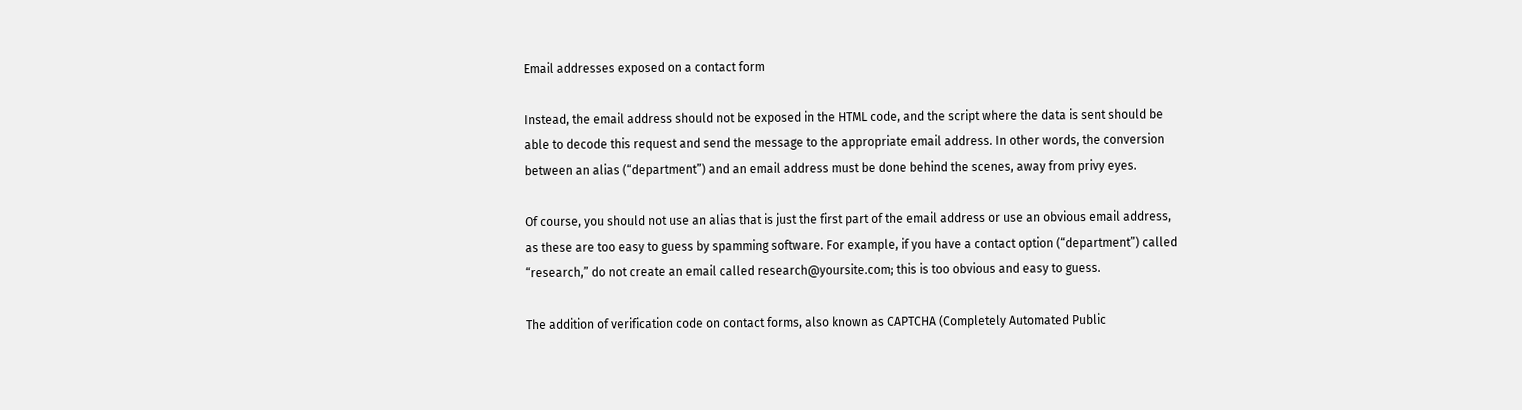Email addresses exposed on a contact form

Instead, the email address should not be exposed in the HTML code, and the script where the data is sent should be able to decode this request and send the message to the appropriate email address. In other words, the conversion between an alias (“department”) and an email address must be done behind the scenes, away from privy eyes.

Of course, you should not use an alias that is just the first part of the email address or use an obvious email address, as these are too easy to guess by spamming software. For example, if you have a contact option (“department”) called “research,” do not create an email called research@yoursite.com; this is too obvious and easy to guess.

The addition of verification code on contact forms, also known as CAPTCHA (Completely Automated Public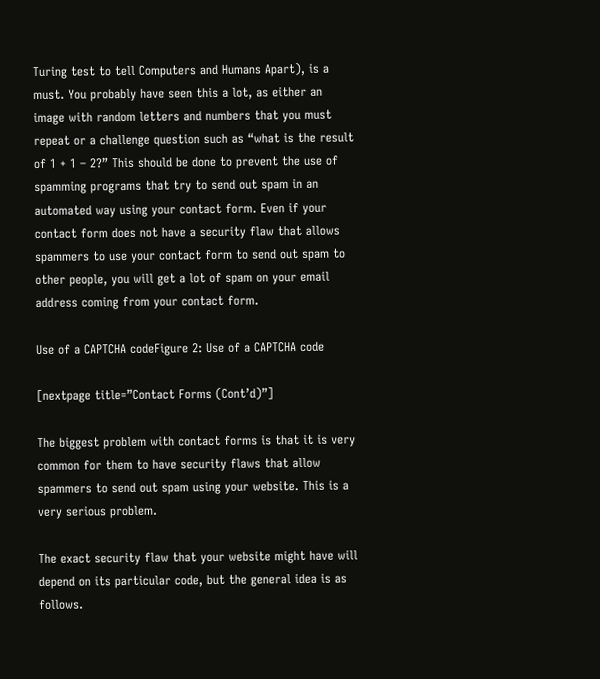Turing test to tell Computers and Humans Apart), is a must. You probably have seen this a lot, as either an image with random letters and numbers that you must repeat or a challenge question such as “what is the result of 1 + 1 – 2?” This should be done to prevent the use of spamming programs that try to send out spam in an automated way using your contact form. Even if your contact form does not have a security flaw that allows spammers to use your contact form to send out spam to other people, you will get a lot of spam on your email address coming from your contact form.

Use of a CAPTCHA codeFigure 2: Use of a CAPTCHA code

[nextpage title=”Contact Forms (Cont’d)”]

The biggest problem with contact forms is that it is very common for them to have security flaws that allow spammers to send out spam using your website. This is a very serious problem.

The exact security flaw that your website might have will depend on its particular code, but the general idea is as follows.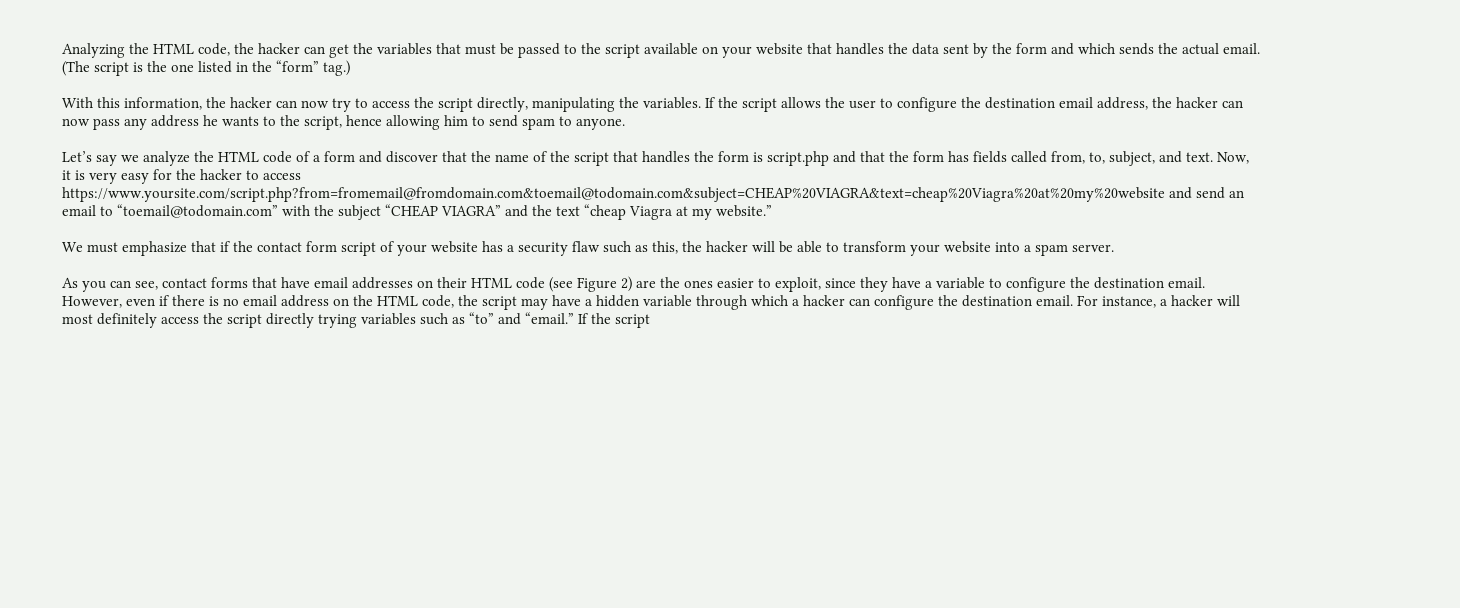Analyzing the HTML code, the hacker can get the variables that must be passed to the script available on your website that handles the data sent by the form and which sends the actual email. (The script is the one listed in the “form” tag.)

With this information, the hacker can now try to access the script directly, manipulating the variables. If the script allows the user to configure the destination email address, the hacker can now pass any address he wants to the script, hence allowing him to send spam to anyone.

Let’s say we analyze the HTML code of a form and discover that the name of the script that handles the form is script.php and that the form has fields called from, to, subject, and text. Now, it is very easy for the hacker to access https://www.yoursite.com/script.php?from=fromemail@fromdomain.com&toemail@todomain.com&subject=CHEAP%20VIAGRA&text=cheap%20Viagra%20at%20my%20website and send an email to “toemail@todomain.com” with the subject “CHEAP VIAGRA” and the text “cheap Viagra at my website.”

We must emphasize that if the contact form script of your website has a security flaw such as this, the hacker will be able to transform your website into a spam server.

As you can see, contact forms that have email addresses on their HTML code (see Figure 2) are the ones easier to exploit, since they have a variable to configure the destination email. However, even if there is no email address on the HTML code, the script may have a hidden variable through which a hacker can configure the destination email. For instance, a hacker will most definitely access the script directly trying variables such as “to” and “email.” If the script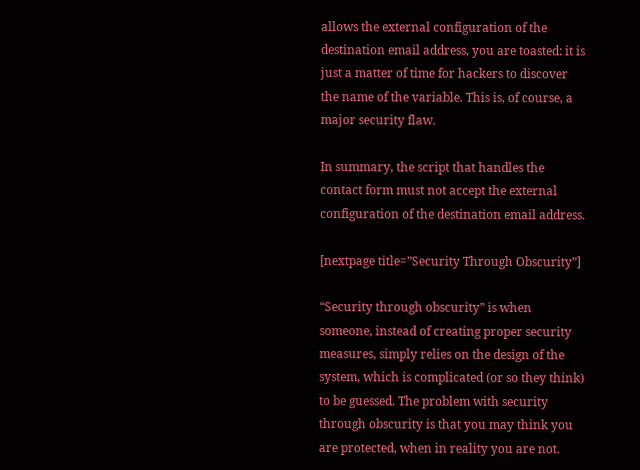allows the external configuration of the destination email address, you are toasted: it is just a matter of time for hackers to discover the name of the variable. This is, of course, a major security flaw.

In summary, the script that handles the contact form must not accept the external configuration of the destination email address.

[nextpage title=”Security Through Obscurity”]

“Security through obscurity” is when someone, instead of creating proper security measures, simply relies on the design of the system, which is complicated (or so they think) to be guessed. The problem with security through obscurity is that you may think you are protected, when in reality you are not.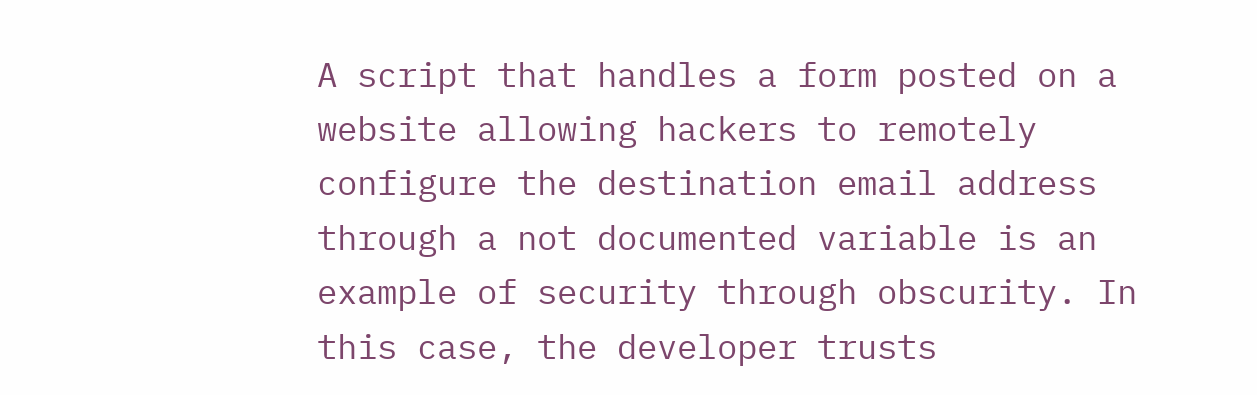A script that handles a form posted on a website allowing hackers to remotely configure the destination email address through a not documented variable is an example of security through obscurity. In this case, the developer trusts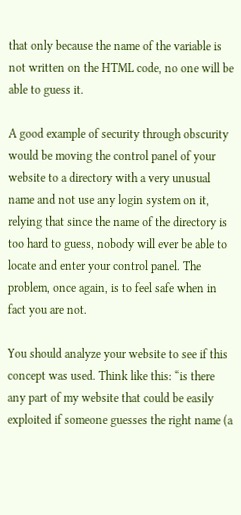that only because the name of the variable is not written on the HTML code, no one will be able to guess it.

A good example of security through obscurity would be moving the control panel of your website to a directory with a very unusual name and not use any login system on it, relying that since the name of the directory is too hard to guess, nobody will ever be able to locate and enter your control panel. The problem, once again, is to feel safe when in fact you are not.

You should analyze your website to see if this concept was used. Think like this: “is there any part of my website that could be easily exploited if someone guesses the right name (a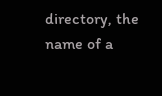directory, the name of a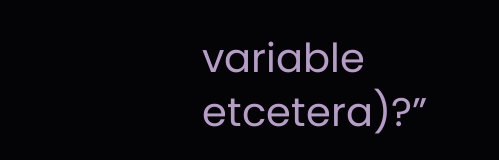variable etcetera)?”